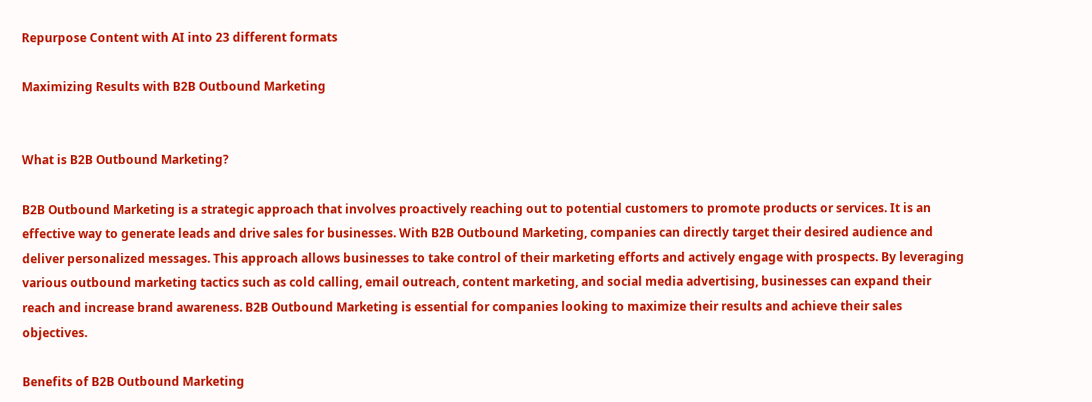Repurpose Content with AI into 23 different formats

Maximizing Results with B2B Outbound Marketing


What is B2B Outbound Marketing?

B2B Outbound Marketing is a strategic approach that involves proactively reaching out to potential customers to promote products or services. It is an effective way to generate leads and drive sales for businesses. With B2B Outbound Marketing, companies can directly target their desired audience and deliver personalized messages. This approach allows businesses to take control of their marketing efforts and actively engage with prospects. By leveraging various outbound marketing tactics such as cold calling, email outreach, content marketing, and social media advertising, businesses can expand their reach and increase brand awareness. B2B Outbound Marketing is essential for companies looking to maximize their results and achieve their sales objectives.

Benefits of B2B Outbound Marketing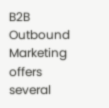B2B Outbound Marketing offers several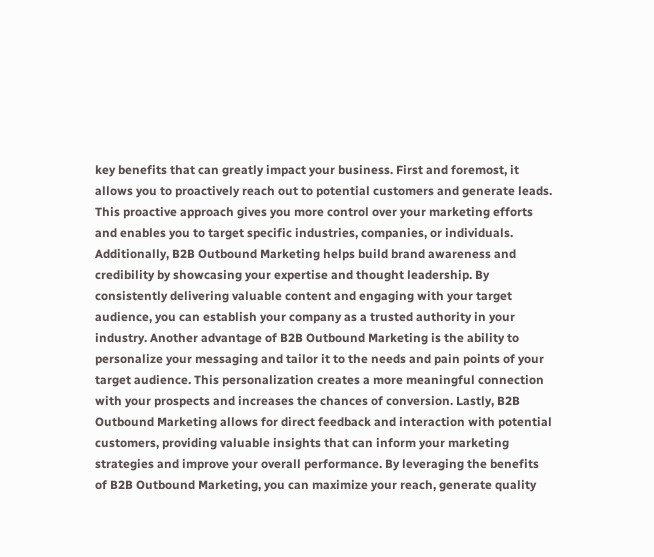key benefits that can greatly impact your business. First and foremost, it allows you to proactively reach out to potential customers and generate leads. This proactive approach gives you more control over your marketing efforts and enables you to target specific industries, companies, or individuals. Additionally, B2B Outbound Marketing helps build brand awareness and credibility by showcasing your expertise and thought leadership. By consistently delivering valuable content and engaging with your target audience, you can establish your company as a trusted authority in your industry. Another advantage of B2B Outbound Marketing is the ability to personalize your messaging and tailor it to the needs and pain points of your target audience. This personalization creates a more meaningful connection with your prospects and increases the chances of conversion. Lastly, B2B Outbound Marketing allows for direct feedback and interaction with potential customers, providing valuable insights that can inform your marketing strategies and improve your overall performance. By leveraging the benefits of B2B Outbound Marketing, you can maximize your reach, generate quality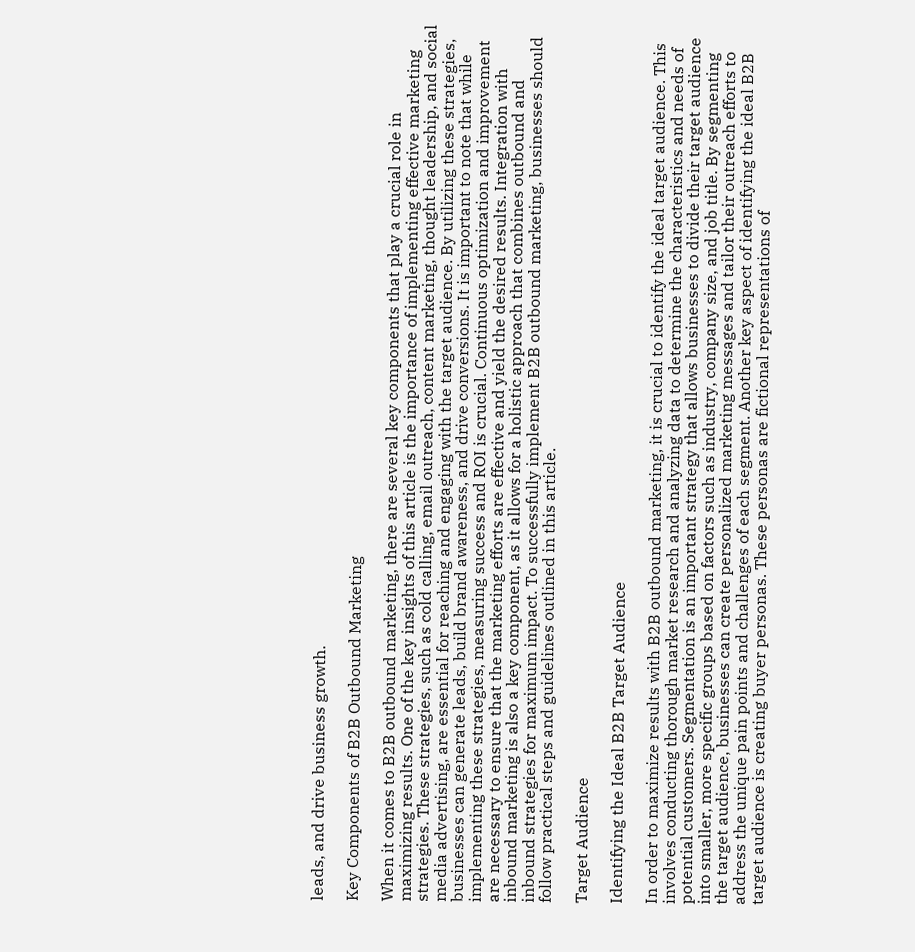leads, and drive business growth.

Key Components of B2B Outbound Marketing

When it comes to B2B outbound marketing, there are several key components that play a crucial role in maximizing results. One of the key insights of this article is the importance of implementing effective marketing strategies. These strategies, such as cold calling, email outreach, content marketing, thought leadership, and social media advertising, are essential for reaching and engaging with the target audience. By utilizing these strategies, businesses can generate leads, build brand awareness, and drive conversions. It is important to note that while implementing these strategies, measuring success and ROI is crucial. Continuous optimization and improvement are necessary to ensure that the marketing efforts are effective and yield the desired results. Integration with inbound marketing is also a key component, as it allows for a holistic approach that combines outbound and inbound strategies for maximum impact. To successfully implement B2B outbound marketing, businesses should follow practical steps and guidelines outlined in this article.

Target Audience

Identifying the Ideal B2B Target Audience

In order to maximize results with B2B outbound marketing, it is crucial to identify the ideal target audience. This involves conducting thorough market research and analyzing data to determine the characteristics and needs of potential customers. Segmentation is an important strategy that allows businesses to divide their target audience into smaller, more specific groups based on factors such as industry, company size, and job title. By segmenting the target audience, businesses can create personalized marketing messages and tailor their outreach efforts to address the unique pain points and challenges of each segment. Another key aspect of identifying the ideal B2B target audience is creating buyer personas. These personas are fictional representations of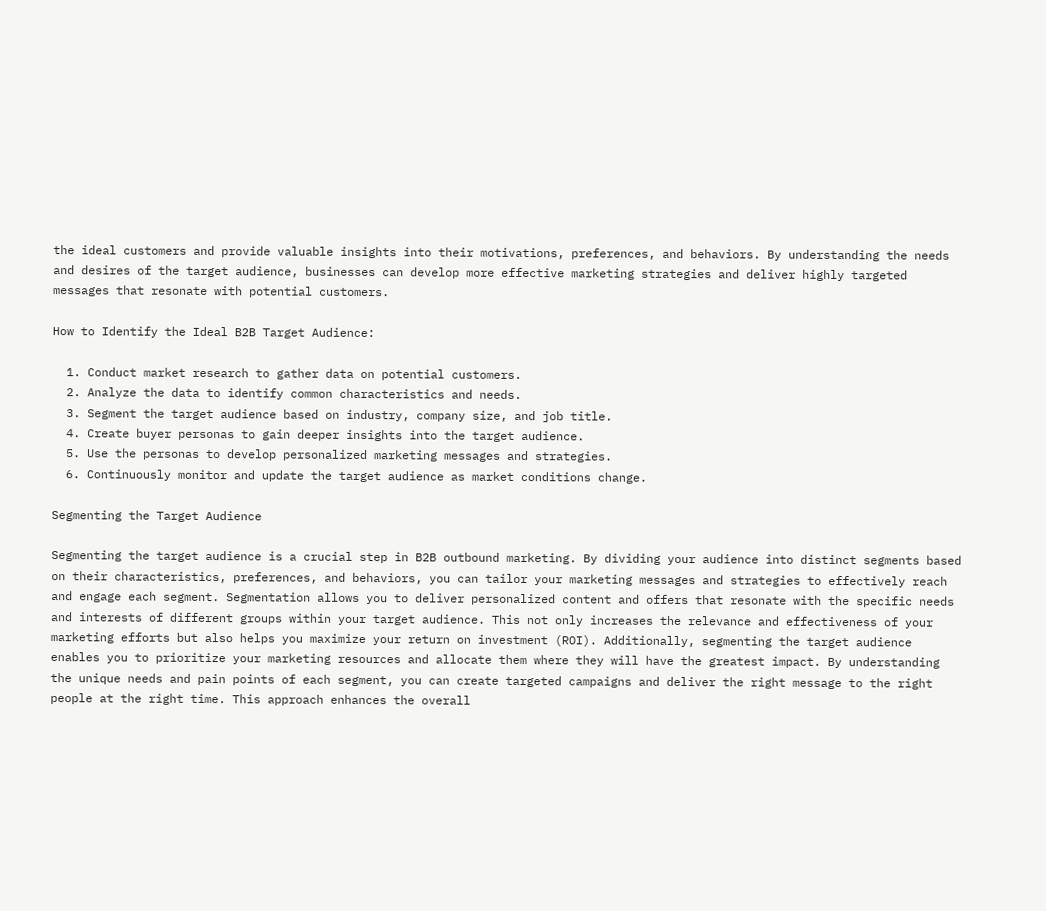the ideal customers and provide valuable insights into their motivations, preferences, and behaviors. By understanding the needs and desires of the target audience, businesses can develop more effective marketing strategies and deliver highly targeted messages that resonate with potential customers.

How to Identify the Ideal B2B Target Audience:

  1. Conduct market research to gather data on potential customers.
  2. Analyze the data to identify common characteristics and needs.
  3. Segment the target audience based on industry, company size, and job title.
  4. Create buyer personas to gain deeper insights into the target audience.
  5. Use the personas to develop personalized marketing messages and strategies.
  6. Continuously monitor and update the target audience as market conditions change.

Segmenting the Target Audience

Segmenting the target audience is a crucial step in B2B outbound marketing. By dividing your audience into distinct segments based on their characteristics, preferences, and behaviors, you can tailor your marketing messages and strategies to effectively reach and engage each segment. Segmentation allows you to deliver personalized content and offers that resonate with the specific needs and interests of different groups within your target audience. This not only increases the relevance and effectiveness of your marketing efforts but also helps you maximize your return on investment (ROI). Additionally, segmenting the target audience enables you to prioritize your marketing resources and allocate them where they will have the greatest impact. By understanding the unique needs and pain points of each segment, you can create targeted campaigns and deliver the right message to the right people at the right time. This approach enhances the overall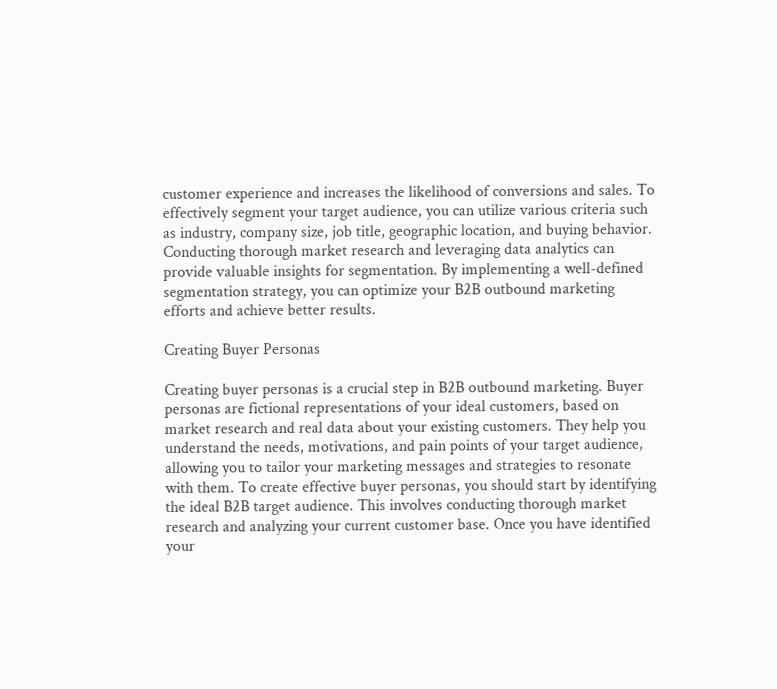customer experience and increases the likelihood of conversions and sales. To effectively segment your target audience, you can utilize various criteria such as industry, company size, job title, geographic location, and buying behavior. Conducting thorough market research and leveraging data analytics can provide valuable insights for segmentation. By implementing a well-defined segmentation strategy, you can optimize your B2B outbound marketing efforts and achieve better results.

Creating Buyer Personas

Creating buyer personas is a crucial step in B2B outbound marketing. Buyer personas are fictional representations of your ideal customers, based on market research and real data about your existing customers. They help you understand the needs, motivations, and pain points of your target audience, allowing you to tailor your marketing messages and strategies to resonate with them. To create effective buyer personas, you should start by identifying the ideal B2B target audience. This involves conducting thorough market research and analyzing your current customer base. Once you have identified your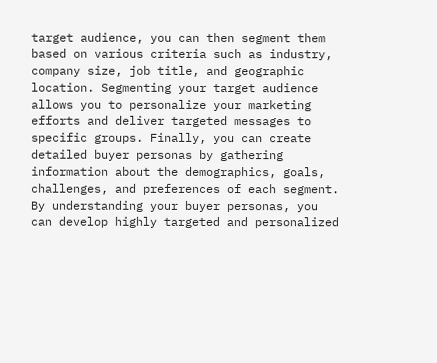target audience, you can then segment them based on various criteria such as industry, company size, job title, and geographic location. Segmenting your target audience allows you to personalize your marketing efforts and deliver targeted messages to specific groups. Finally, you can create detailed buyer personas by gathering information about the demographics, goals, challenges, and preferences of each segment. By understanding your buyer personas, you can develop highly targeted and personalized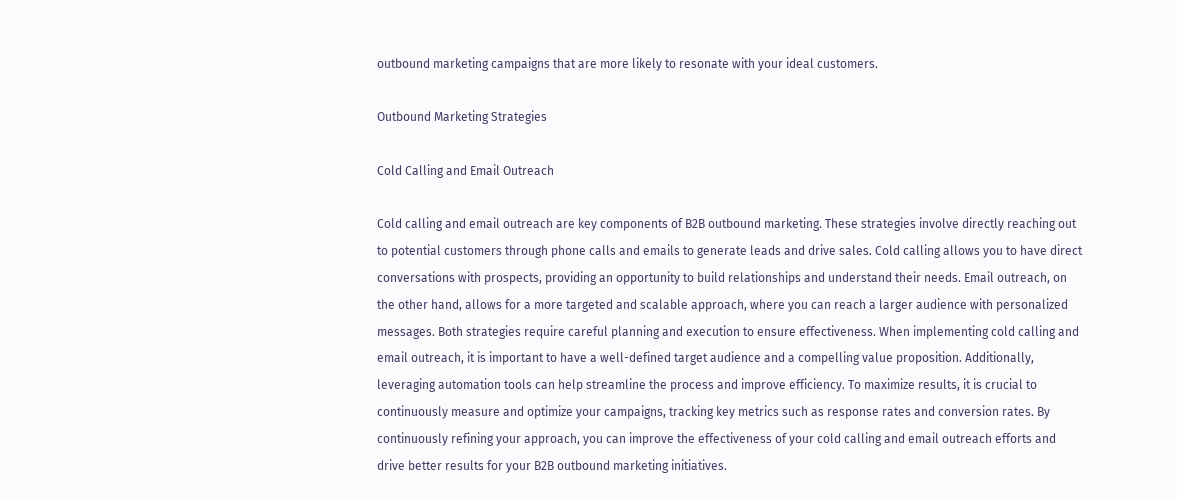outbound marketing campaigns that are more likely to resonate with your ideal customers.

Outbound Marketing Strategies

Cold Calling and Email Outreach

Cold calling and email outreach are key components of B2B outbound marketing. These strategies involve directly reaching out to potential customers through phone calls and emails to generate leads and drive sales. Cold calling allows you to have direct conversations with prospects, providing an opportunity to build relationships and understand their needs. Email outreach, on the other hand, allows for a more targeted and scalable approach, where you can reach a larger audience with personalized messages. Both strategies require careful planning and execution to ensure effectiveness. When implementing cold calling and email outreach, it is important to have a well-defined target audience and a compelling value proposition. Additionally, leveraging automation tools can help streamline the process and improve efficiency. To maximize results, it is crucial to continuously measure and optimize your campaigns, tracking key metrics such as response rates and conversion rates. By continuously refining your approach, you can improve the effectiveness of your cold calling and email outreach efforts and drive better results for your B2B outbound marketing initiatives.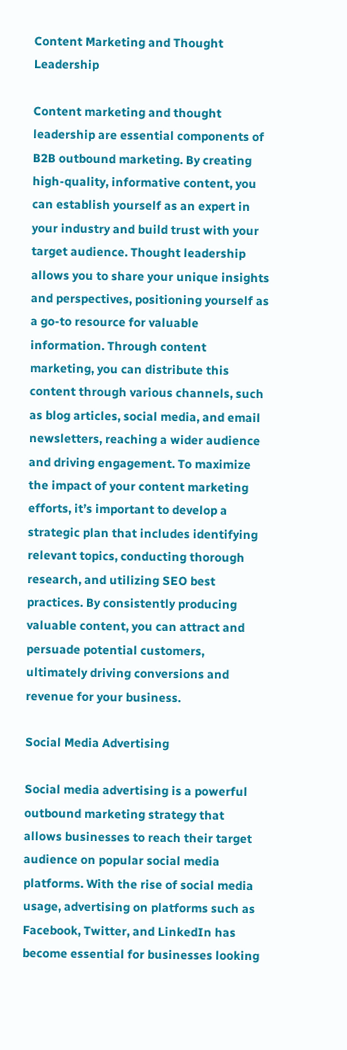Content Marketing and Thought Leadership

Content marketing and thought leadership are essential components of B2B outbound marketing. By creating high-quality, informative content, you can establish yourself as an expert in your industry and build trust with your target audience. Thought leadership allows you to share your unique insights and perspectives, positioning yourself as a go-to resource for valuable information. Through content marketing, you can distribute this content through various channels, such as blog articles, social media, and email newsletters, reaching a wider audience and driving engagement. To maximize the impact of your content marketing efforts, it’s important to develop a strategic plan that includes identifying relevant topics, conducting thorough research, and utilizing SEO best practices. By consistently producing valuable content, you can attract and persuade potential customers, ultimately driving conversions and revenue for your business.

Social Media Advertising

Social media advertising is a powerful outbound marketing strategy that allows businesses to reach their target audience on popular social media platforms. With the rise of social media usage, advertising on platforms such as Facebook, Twitter, and LinkedIn has become essential for businesses looking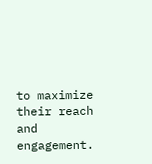to maximize their reach and engagement.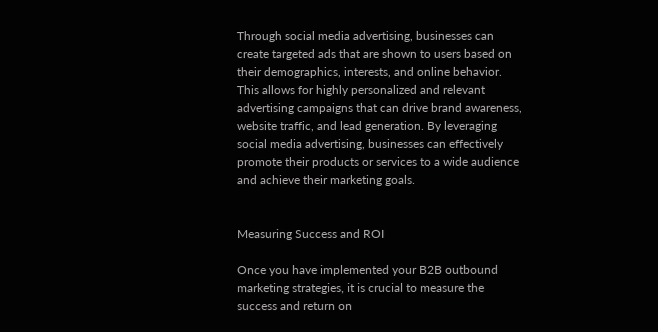Through social media advertising, businesses can create targeted ads that are shown to users based on their demographics, interests, and online behavior. This allows for highly personalized and relevant advertising campaigns that can drive brand awareness, website traffic, and lead generation. By leveraging social media advertising, businesses can effectively promote their products or services to a wide audience and achieve their marketing goals.


Measuring Success and ROI

Once you have implemented your B2B outbound marketing strategies, it is crucial to measure the success and return on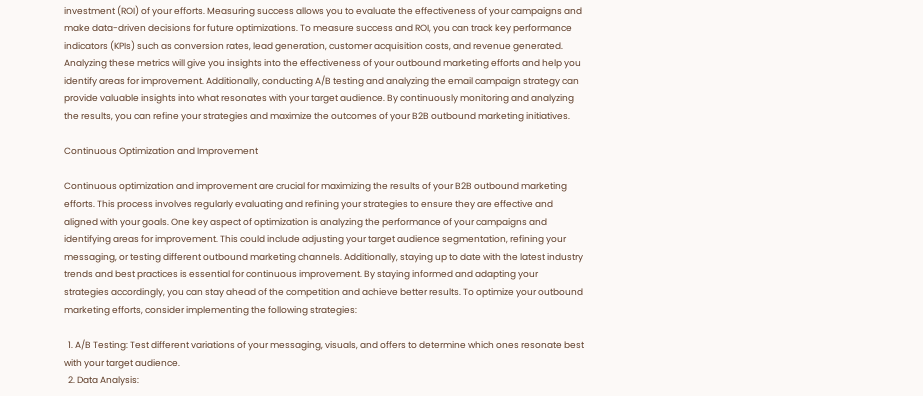investment (ROI) of your efforts. Measuring success allows you to evaluate the effectiveness of your campaigns and make data-driven decisions for future optimizations. To measure success and ROI, you can track key performance indicators (KPIs) such as conversion rates, lead generation, customer acquisition costs, and revenue generated. Analyzing these metrics will give you insights into the effectiveness of your outbound marketing efforts and help you identify areas for improvement. Additionally, conducting A/B testing and analyzing the email campaign strategy can provide valuable insights into what resonates with your target audience. By continuously monitoring and analyzing the results, you can refine your strategies and maximize the outcomes of your B2B outbound marketing initiatives.

Continuous Optimization and Improvement

Continuous optimization and improvement are crucial for maximizing the results of your B2B outbound marketing efforts. This process involves regularly evaluating and refining your strategies to ensure they are effective and aligned with your goals. One key aspect of optimization is analyzing the performance of your campaigns and identifying areas for improvement. This could include adjusting your target audience segmentation, refining your messaging, or testing different outbound marketing channels. Additionally, staying up to date with the latest industry trends and best practices is essential for continuous improvement. By staying informed and adapting your strategies accordingly, you can stay ahead of the competition and achieve better results. To optimize your outbound marketing efforts, consider implementing the following strategies:

  1. A/B Testing: Test different variations of your messaging, visuals, and offers to determine which ones resonate best with your target audience.
  2. Data Analysis: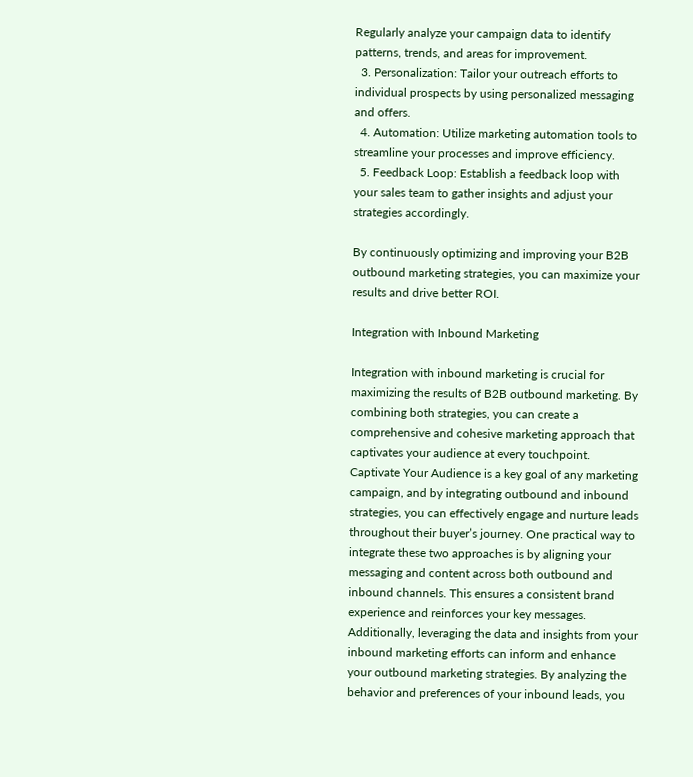Regularly analyze your campaign data to identify patterns, trends, and areas for improvement.
  3. Personalization: Tailor your outreach efforts to individual prospects by using personalized messaging and offers.
  4. Automation: Utilize marketing automation tools to streamline your processes and improve efficiency.
  5. Feedback Loop: Establish a feedback loop with your sales team to gather insights and adjust your strategies accordingly.

By continuously optimizing and improving your B2B outbound marketing strategies, you can maximize your results and drive better ROI.

Integration with Inbound Marketing

Integration with inbound marketing is crucial for maximizing the results of B2B outbound marketing. By combining both strategies, you can create a comprehensive and cohesive marketing approach that captivates your audience at every touchpoint. Captivate Your Audience is a key goal of any marketing campaign, and by integrating outbound and inbound strategies, you can effectively engage and nurture leads throughout their buyer’s journey. One practical way to integrate these two approaches is by aligning your messaging and content across both outbound and inbound channels. This ensures a consistent brand experience and reinforces your key messages. Additionally, leveraging the data and insights from your inbound marketing efforts can inform and enhance your outbound marketing strategies. By analyzing the behavior and preferences of your inbound leads, you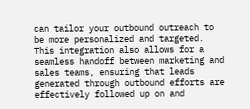can tailor your outbound outreach to be more personalized and targeted. This integration also allows for a seamless handoff between marketing and sales teams, ensuring that leads generated through outbound efforts are effectively followed up on and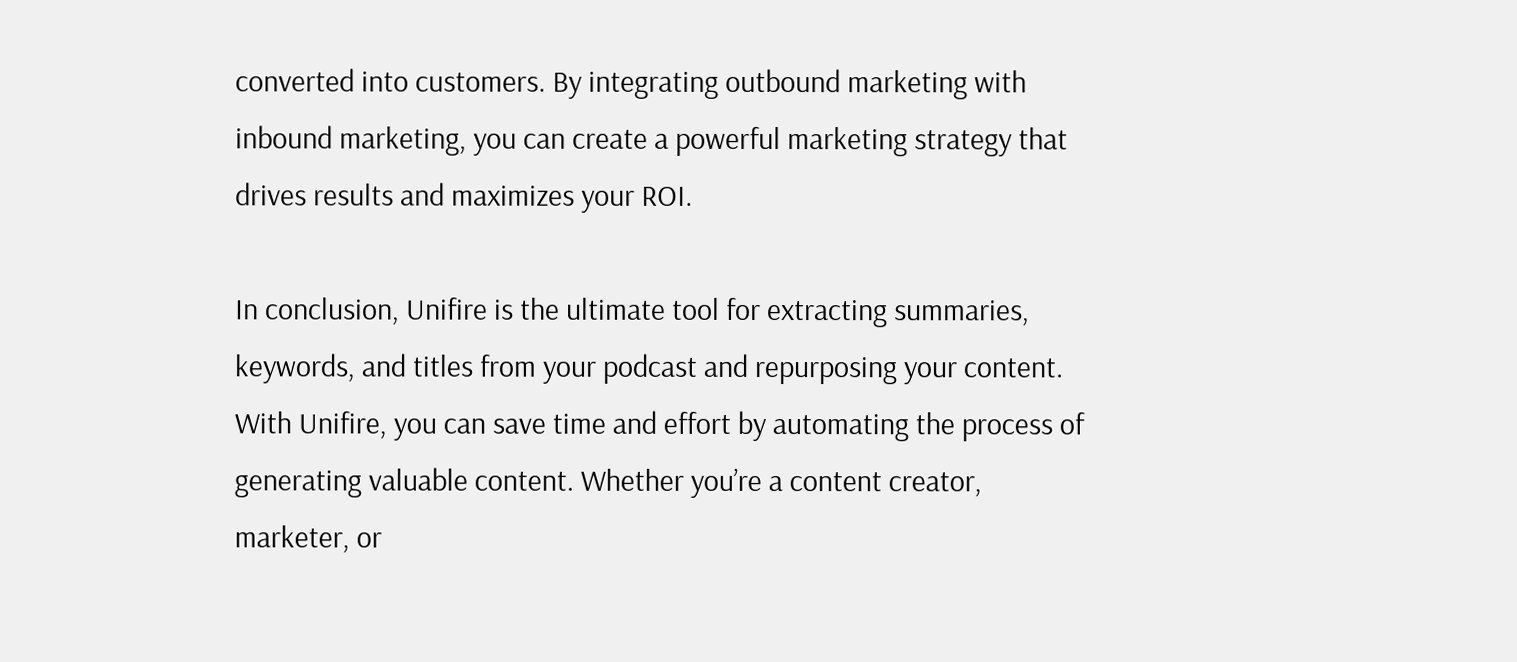converted into customers. By integrating outbound marketing with inbound marketing, you can create a powerful marketing strategy that drives results and maximizes your ROI.

In conclusion, Unifire is the ultimate tool for extracting summaries, keywords, and titles from your podcast and repurposing your content. With Unifire, you can save time and effort by automating the process of generating valuable content. Whether you’re a content creator, marketer, or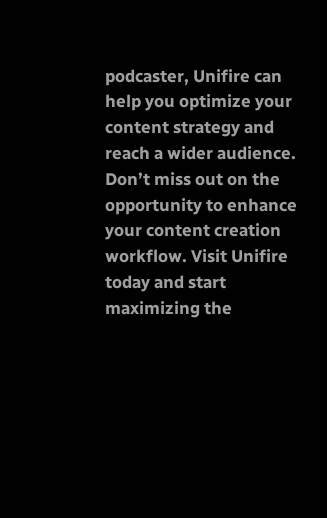podcaster, Unifire can help you optimize your content strategy and reach a wider audience. Don’t miss out on the opportunity to enhance your content creation workflow. Visit Unifire today and start maximizing the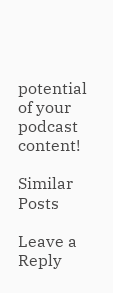potential of your podcast content!

Similar Posts

Leave a Reply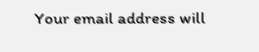Your email address will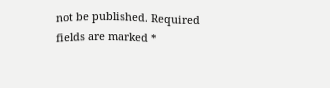not be published. Required fields are marked *